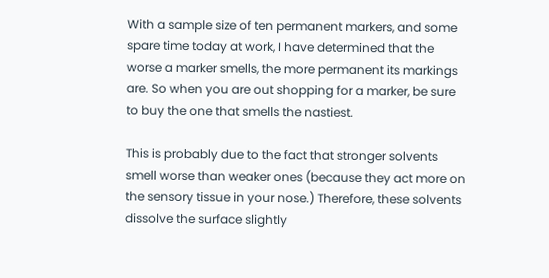With a sample size of ten permanent markers, and some spare time today at work, I have determined that the worse a marker smells, the more permanent its markings are. So when you are out shopping for a marker, be sure to buy the one that smells the nastiest.

This is probably due to the fact that stronger solvents smell worse than weaker ones (because they act more on the sensory tissue in your nose.) Therefore, these solvents dissolve the surface slightly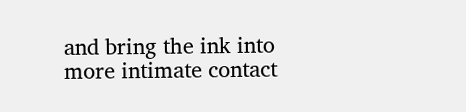and bring the ink into more intimate contact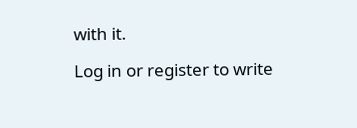with it.

Log in or register to write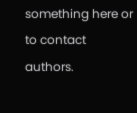something here or to contact authors.